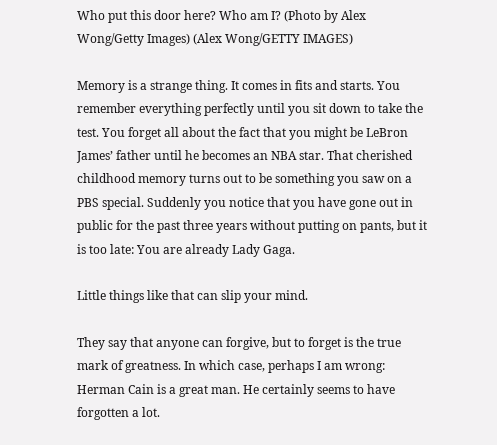Who put this door here? Who am I? (Photo by Alex Wong/Getty Images) (Alex Wong/GETTY IMAGES)

Memory is a strange thing. It comes in fits and starts. You remember everything perfectly until you sit down to take the test. You forget all about the fact that you might be LeBron James’ father until he becomes an NBA star. That cherished childhood memory turns out to be something you saw on a PBS special. Suddenly you notice that you have gone out in public for the past three years without putting on pants, but it is too late: You are already Lady Gaga.

Little things like that can slip your mind.

They say that anyone can forgive, but to forget is the true mark of greatness. In which case, perhaps I am wrong: Herman Cain is a great man. He certainly seems to have forgotten a lot.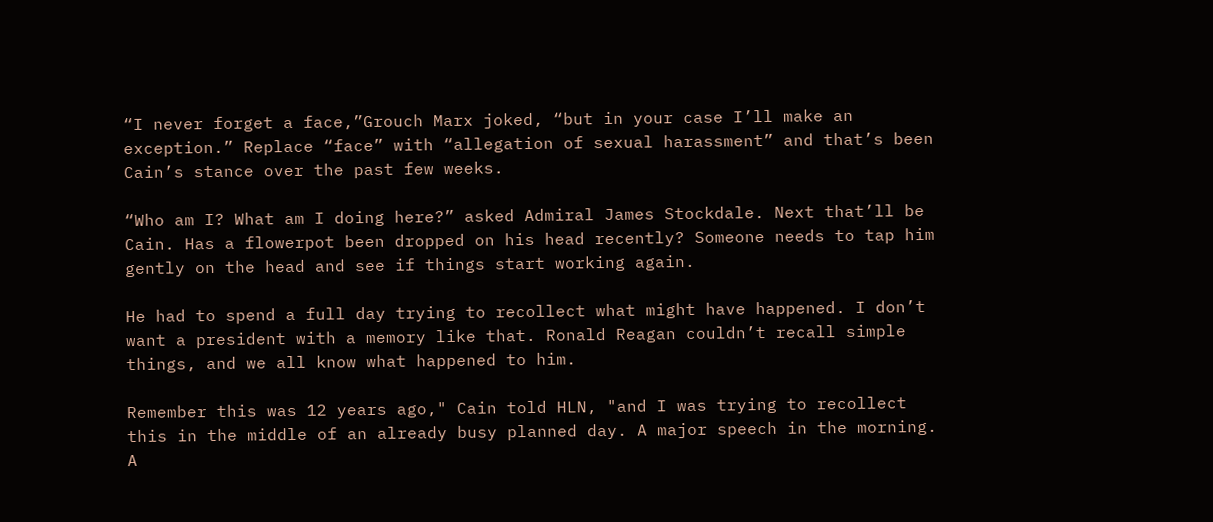“I never forget a face,”Grouch Marx joked, “but in your case I’ll make an exception.” Replace “face” with “allegation of sexual harassment” and that’s been Cain’s stance over the past few weeks.

“Who am I? What am I doing here?” asked Admiral James Stockdale. Next that’ll be Cain. Has a flowerpot been dropped on his head recently? Someone needs to tap him gently on the head and see if things start working again.

He had to spend a full day trying to recollect what might have happened. I don’t want a president with a memory like that. Ronald Reagan couldn’t recall simple things, and we all know what happened to him.

Remember this was 12 years ago," Cain told HLN, "and I was trying to recollect this in the middle of an already busy planned day. A major speech in the morning. A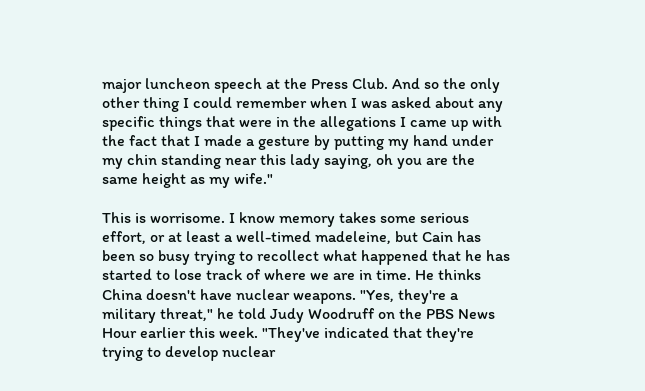major luncheon speech at the Press Club. And so the only other thing I could remember when I was asked about any specific things that were in the allegations I came up with the fact that I made a gesture by putting my hand under my chin standing near this lady saying, oh you are the same height as my wife."

This is worrisome. I know memory takes some serious effort, or at least a well-timed madeleine, but Cain has been so busy trying to recollect what happened that he has started to lose track of where we are in time. He thinks China doesn't have nuclear weapons. "Yes, they're a military threat," he told Judy Woodruff on the PBS News Hour earlier this week. "They've indicated that they're trying to develop nuclear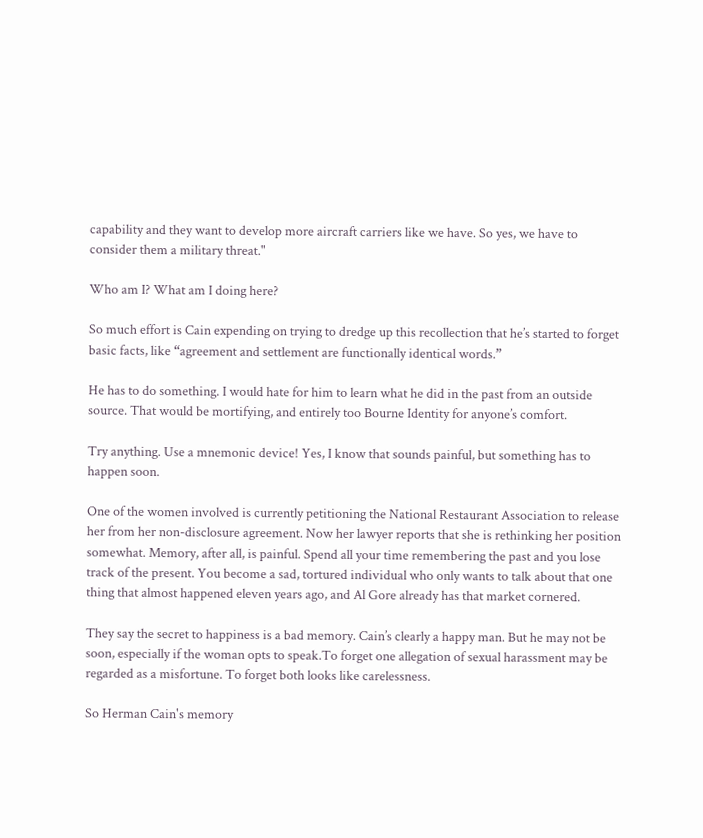capability and they want to develop more aircraft carriers like we have. So yes, we have to consider them a military threat."

Who am I? What am I doing here?

So much effort is Cain expending on trying to dredge up this recollection that he’s started to forget basic facts, like “agreement and settlement are functionally identical words.”

He has to do something. I would hate for him to learn what he did in the past from an outside source. That would be mortifying, and entirely too Bourne Identity for anyone’s comfort.

Try anything. Use a mnemonic device! Yes, I know that sounds painful, but something has to happen soon.

One of the women involved is currently petitioning the National Restaurant Association to release her from her non-disclosure agreement. Now her lawyer reports that she is rethinking her position somewhat. Memory, after all, is painful. Spend all your time remembering the past and you lose track of the present. You become a sad, tortured individual who only wants to talk about that one thing that almost happened eleven years ago, and Al Gore already has that market cornered.

They say the secret to happiness is a bad memory. Cain’s clearly a happy man. But he may not be soon, especially if the woman opts to speak.To forget one allegation of sexual harassment may be regarded as a misfortune. To forget both looks like carelessness.

So Herman Cain's memory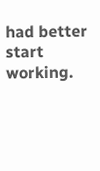had better start working.